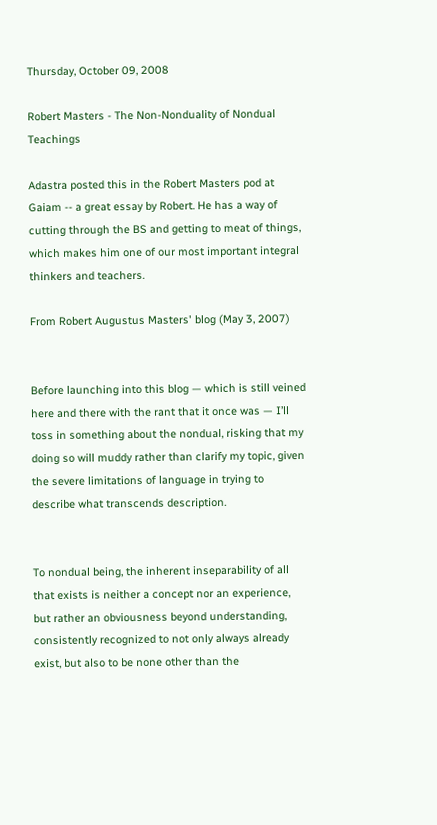Thursday, October 09, 2008

Robert Masters - The Non-Nonduality of Nondual Teachings

Adastra posted this in the Robert Masters pod at Gaiam -- a great essay by Robert. He has a way of cutting through the BS and getting to meat of things, which makes him one of our most important integral thinkers and teachers.

From Robert Augustus Masters' blog (May 3, 2007)


Before launching into this blog — which is still veined here and there with the rant that it once was — I’ll toss in something about the nondual, risking that my doing so will muddy rather than clarify my topic, given the severe limitations of language in trying to describe what transcends description.


To nondual being, the inherent inseparability of all that exists is neither a concept nor an experience, but rather an obviousness beyond understanding, consistently recognized to not only always already exist, but also to be none other than the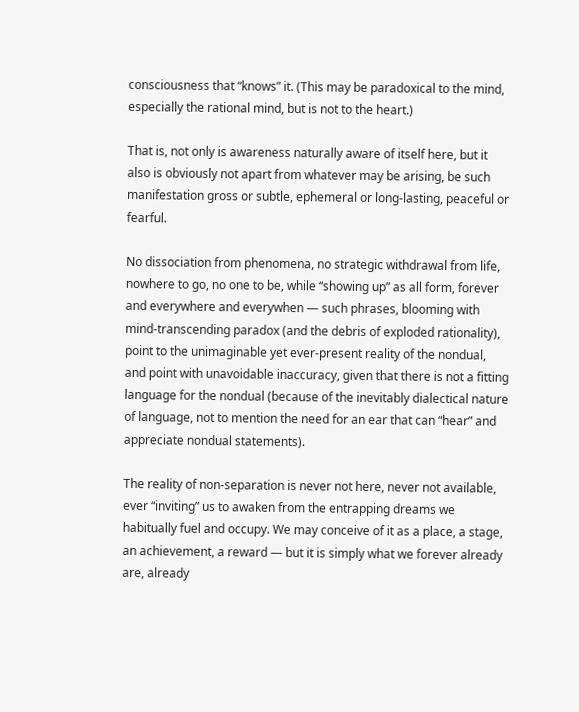consciousness that “knows” it. (This may be paradoxical to the mind, especially the rational mind, but is not to the heart.)

That is, not only is awareness naturally aware of itself here, but it also is obviously not apart from whatever may be arising, be such manifestation gross or subtle, ephemeral or long-lasting, peaceful or fearful.

No dissociation from phenomena, no strategic withdrawal from life, nowhere to go, no one to be, while “showing up” as all form, forever and everywhere and everywhen — such phrases, blooming with mind-transcending paradox (and the debris of exploded rationality), point to the unimaginable yet ever-present reality of the nondual, and point with unavoidable inaccuracy, given that there is not a fitting language for the nondual (because of the inevitably dialectical nature of language, not to mention the need for an ear that can “hear” and appreciate nondual statements).

The reality of non-separation is never not here, never not available, ever “inviting” us to awaken from the entrapping dreams we habitually fuel and occupy. We may conceive of it as a place, a stage, an achievement, a reward — but it is simply what we forever already are, already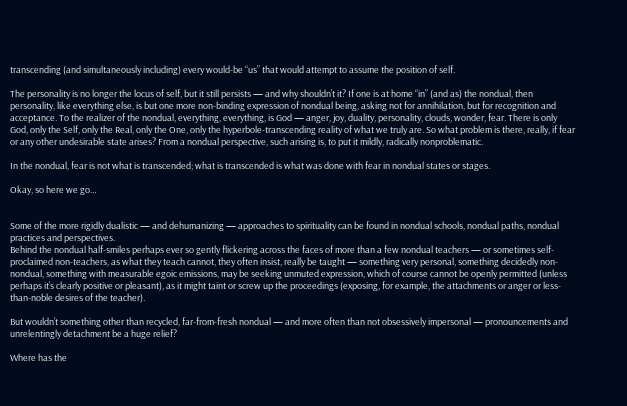transcending (and simultaneously including) every would-be “us” that would attempt to assume the position of self.

The personality is no longer the locus of self, but it still persists — and why shouldn’t it? If one is at home “in” (and as) the nondual, then personality, like everything else, is but one more non-binding expression of nondual being, asking not for annihilation, but for recognition and acceptance. To the realizer of the nondual, everything, everything, is God — anger, joy, duality, personality, clouds, wonder, fear. There is only God, only the Self, only the Real, only the One, only the hyperbole-transcending reality of what we truly are. So what problem is there, really, if fear or any other undesirable state arises? From a nondual perspective, such arising is, to put it mildly, radically nonproblematic.

In the nondual, fear is not what is transcended; what is transcended is what was done with fear in nondual states or stages.

Okay, so here we go…


Some of the more rigidly dualistic — and dehumanizing — approaches to spirituality can be found in nondual schools, nondual paths, nondual practices and perspectives.
Behind the nondual half-smiles perhaps ever so gently flickering across the faces of more than a few nondual teachers — or sometimes self-proclaimed non-teachers, as what they teach cannot, they often insist, really be taught — something very personal, something decidedly non-nondual, something with measurable egoic emissions, may be seeking unmuted expression, which of course cannot be openly permitted (unless perhaps it’s clearly positive or pleasant), as it might taint or screw up the proceedings (exposing, for example, the attachments or anger or less-than-noble desires of the teacher).

But wouldn’t something other than recycled, far-from-fresh nondual — and more often than not obsessively impersonal — pronouncements and unrelentingly detachment be a huge relief?

Where has the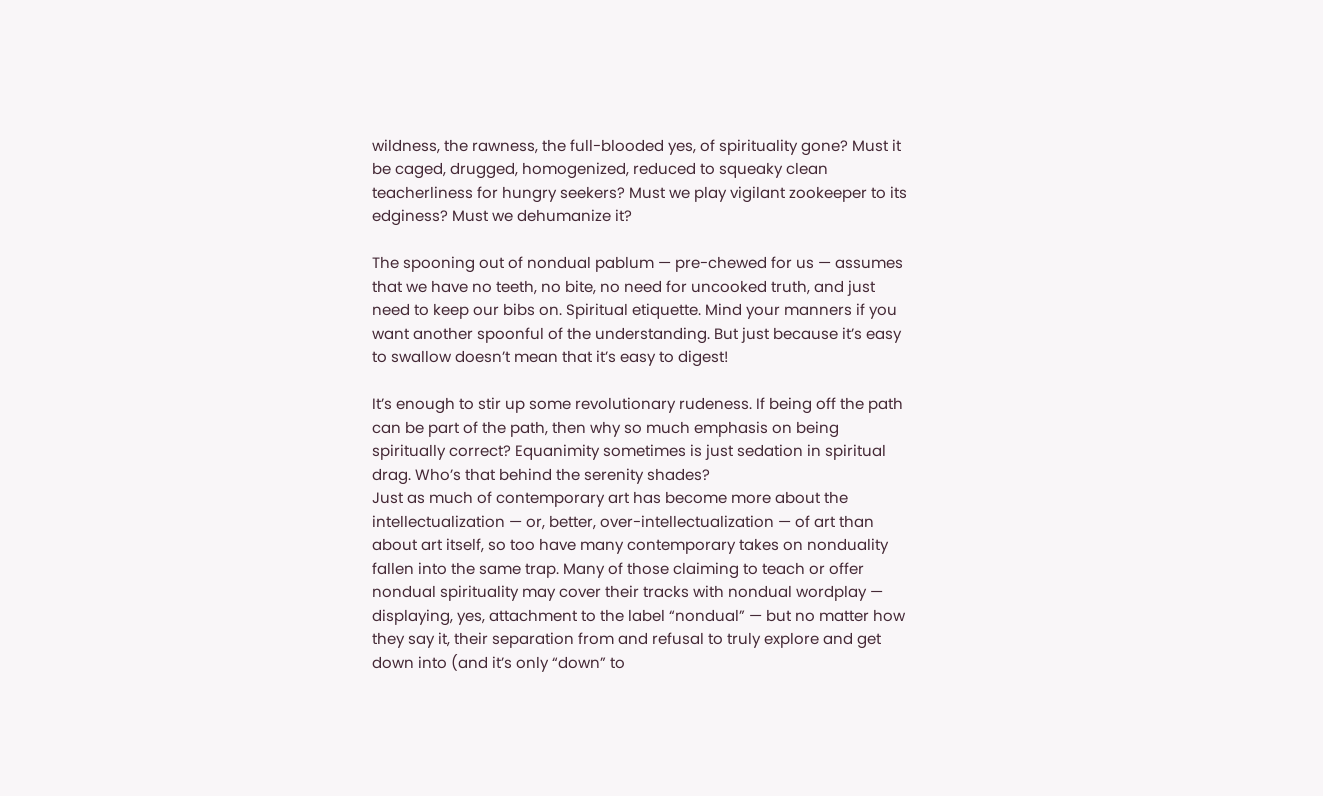wildness, the rawness, the full-blooded yes, of spirituality gone? Must it be caged, drugged, homogenized, reduced to squeaky clean teacherliness for hungry seekers? Must we play vigilant zookeeper to its edginess? Must we dehumanize it?

The spooning out of nondual pablum — pre-chewed for us — assumes that we have no teeth, no bite, no need for uncooked truth, and just need to keep our bibs on. Spiritual etiquette. Mind your manners if you want another spoonful of the understanding. But just because it’s easy to swallow doesn’t mean that it’s easy to digest!

It’s enough to stir up some revolutionary rudeness. If being off the path can be part of the path, then why so much emphasis on being spiritually correct? Equanimity sometimes is just sedation in spiritual drag. Who’s that behind the serenity shades?
Just as much of contemporary art has become more about the intellectualization — or, better, over-intellectualization — of art than about art itself, so too have many contemporary takes on nonduality fallen into the same trap. Many of those claiming to teach or offer nondual spirituality may cover their tracks with nondual wordplay — displaying, yes, attachment to the label “nondual” — but no matter how they say it, their separation from and refusal to truly explore and get down into (and it’s only “down” to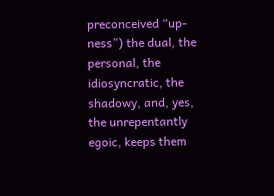preconceived “up-ness”) the dual, the personal, the idiosyncratic, the shadowy, and, yes, the unrepentantly egoic, keeps them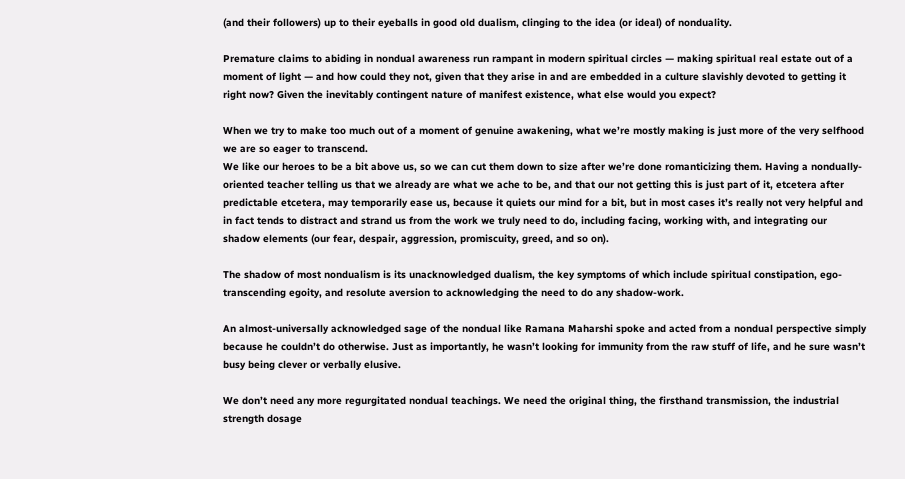(and their followers) up to their eyeballs in good old dualism, clinging to the idea (or ideal) of nonduality.

Premature claims to abiding in nondual awareness run rampant in modern spiritual circles — making spiritual real estate out of a moment of light — and how could they not, given that they arise in and are embedded in a culture slavishly devoted to getting it right now? Given the inevitably contingent nature of manifest existence, what else would you expect?

When we try to make too much out of a moment of genuine awakening, what we’re mostly making is just more of the very selfhood we are so eager to transcend.
We like our heroes to be a bit above us, so we can cut them down to size after we’re done romanticizing them. Having a nondually-oriented teacher telling us that we already are what we ache to be, and that our not getting this is just part of it, etcetera after predictable etcetera, may temporarily ease us, because it quiets our mind for a bit, but in most cases it’s really not very helpful and in fact tends to distract and strand us from the work we truly need to do, including facing, working with, and integrating our shadow elements (our fear, despair, aggression, promiscuity, greed, and so on).

The shadow of most nondualism is its unacknowledged dualism, the key symptoms of which include spiritual constipation, ego-transcending egoity, and resolute aversion to acknowledging the need to do any shadow-work.

An almost-universally acknowledged sage of the nondual like Ramana Maharshi spoke and acted from a nondual perspective simply because he couldn’t do otherwise. Just as importantly, he wasn’t looking for immunity from the raw stuff of life, and he sure wasn’t busy being clever or verbally elusive.

We don’t need any more regurgitated nondual teachings. We need the original thing, the firsthand transmission, the industrial strength dosage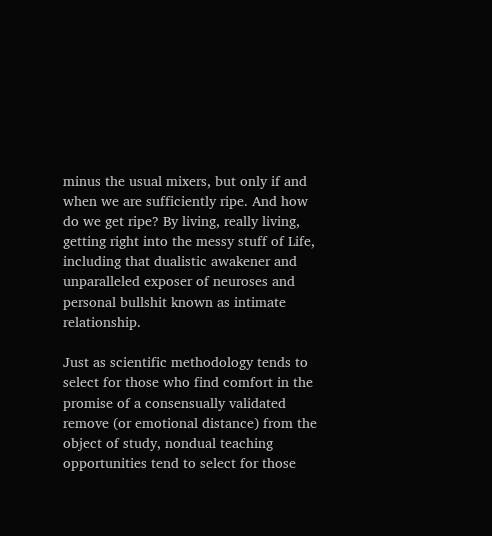minus the usual mixers, but only if and when we are sufficiently ripe. And how do we get ripe? By living, really living, getting right into the messy stuff of Life, including that dualistic awakener and unparalleled exposer of neuroses and personal bullshit known as intimate relationship.

Just as scientific methodology tends to select for those who find comfort in the promise of a consensually validated remove (or emotional distance) from the object of study, nondual teaching opportunities tend to select for those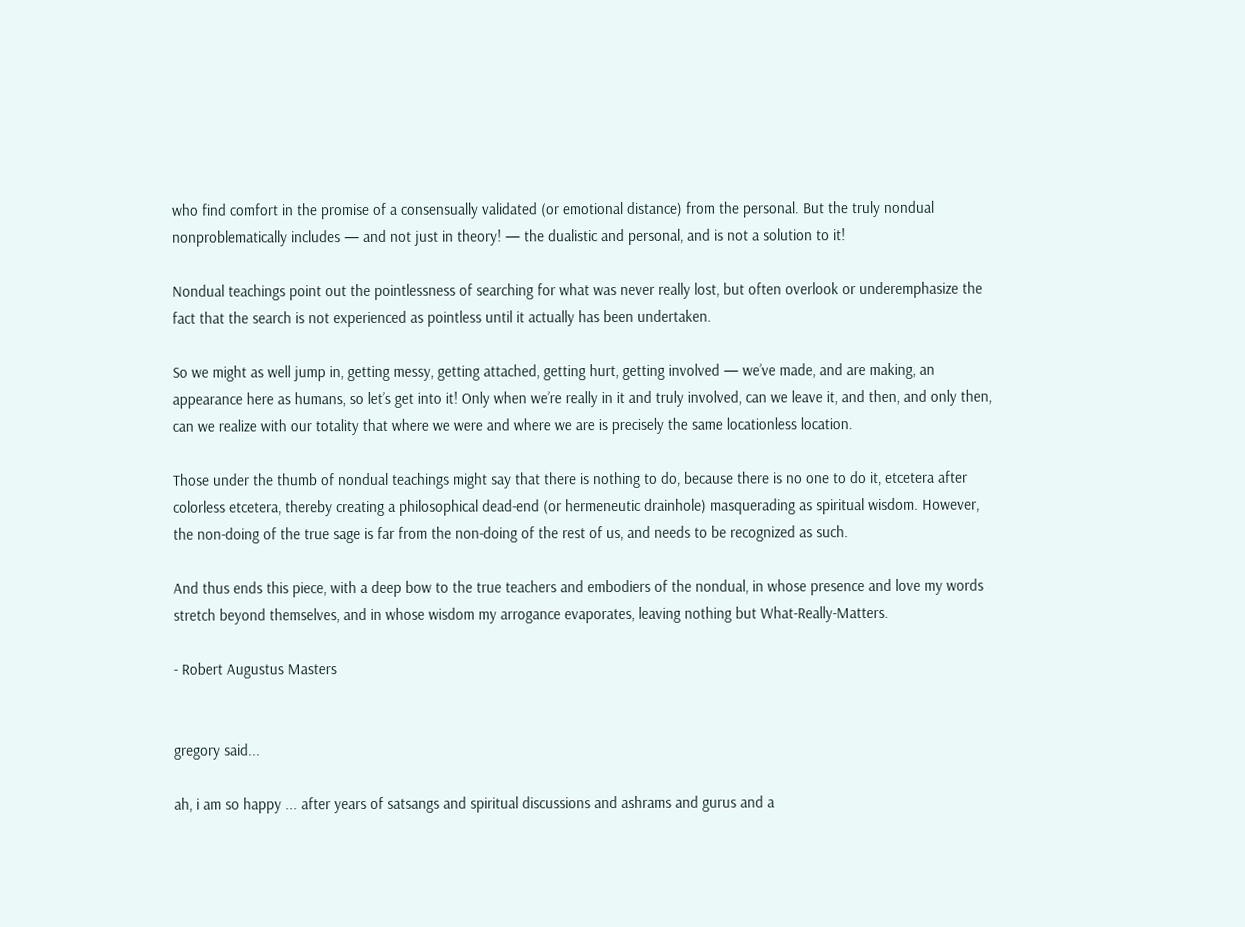who find comfort in the promise of a consensually validated (or emotional distance) from the personal. But the truly nondual nonproblematically includes — and not just in theory! — the dualistic and personal, and is not a solution to it!

Nondual teachings point out the pointlessness of searching for what was never really lost, but often overlook or underemphasize the fact that the search is not experienced as pointless until it actually has been undertaken.

So we might as well jump in, getting messy, getting attached, getting hurt, getting involved — we’ve made, and are making, an appearance here as humans, so let’s get into it! Only when we’re really in it and truly involved, can we leave it, and then, and only then, can we realize with our totality that where we were and where we are is precisely the same locationless location.

Those under the thumb of nondual teachings might say that there is nothing to do, because there is no one to do it, etcetera after colorless etcetera, thereby creating a philosophical dead-end (or hermeneutic drainhole) masquerading as spiritual wisdom. However, the non-doing of the true sage is far from the non-doing of the rest of us, and needs to be recognized as such.

And thus ends this piece, with a deep bow to the true teachers and embodiers of the nondual, in whose presence and love my words stretch beyond themselves, and in whose wisdom my arrogance evaporates, leaving nothing but What-Really-Matters.

- Robert Augustus Masters


gregory said...

ah, i am so happy ... after years of satsangs and spiritual discussions and ashrams and gurus and a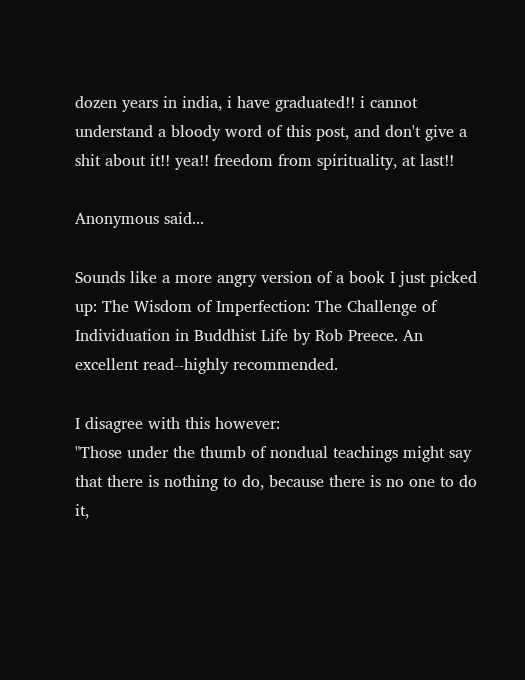dozen years in india, i have graduated!! i cannot understand a bloody word of this post, and don't give a shit about it!! yea!! freedom from spirituality, at last!!

Anonymous said...

Sounds like a more angry version of a book I just picked up: The Wisdom of Imperfection: The Challenge of Individuation in Buddhist Life by Rob Preece. An excellent read--highly recommended.

I disagree with this however:
"Those under the thumb of nondual teachings might say that there is nothing to do, because there is no one to do it,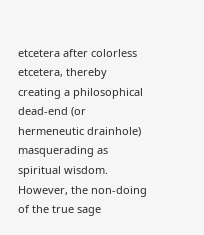etcetera after colorless etcetera, thereby creating a philosophical dead-end (or hermeneutic drainhole) masquerading as spiritual wisdom. However, the non-doing of the true sage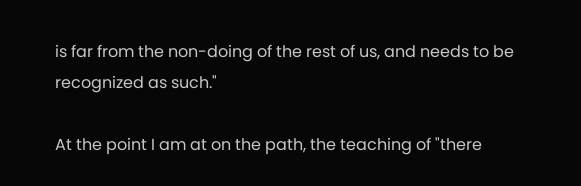is far from the non-doing of the rest of us, and needs to be recognized as such."

At the point I am at on the path, the teaching of "there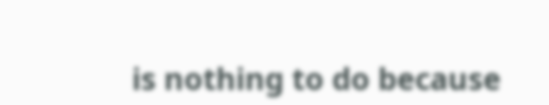is nothing to do because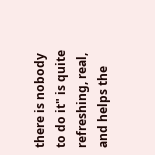there is nobody to do it" is quite refreshing, real, and helps the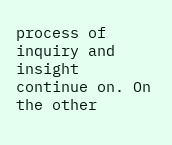process of inquiry and insight continue on. On the other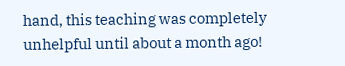hand, this teaching was completely unhelpful until about a month ago!